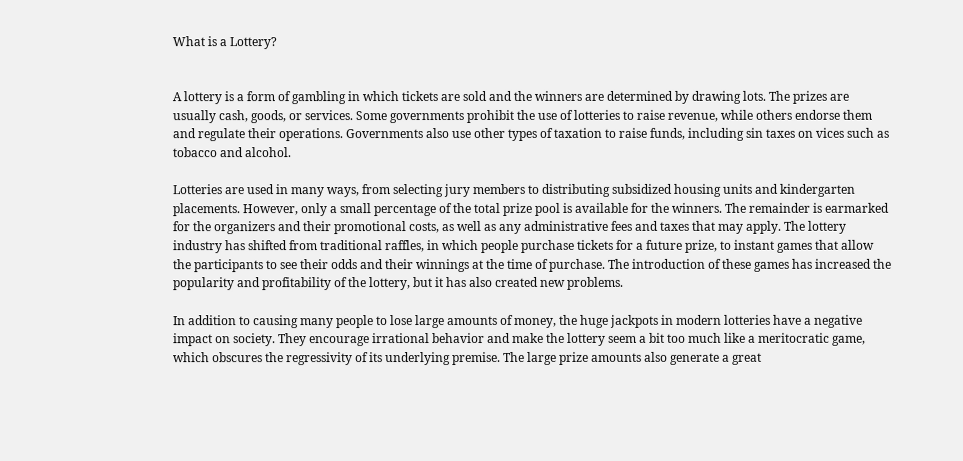What is a Lottery?


A lottery is a form of gambling in which tickets are sold and the winners are determined by drawing lots. The prizes are usually cash, goods, or services. Some governments prohibit the use of lotteries to raise revenue, while others endorse them and regulate their operations. Governments also use other types of taxation to raise funds, including sin taxes on vices such as tobacco and alcohol.

Lotteries are used in many ways, from selecting jury members to distributing subsidized housing units and kindergarten placements. However, only a small percentage of the total prize pool is available for the winners. The remainder is earmarked for the organizers and their promotional costs, as well as any administrative fees and taxes that may apply. The lottery industry has shifted from traditional raffles, in which people purchase tickets for a future prize, to instant games that allow the participants to see their odds and their winnings at the time of purchase. The introduction of these games has increased the popularity and profitability of the lottery, but it has also created new problems.

In addition to causing many people to lose large amounts of money, the huge jackpots in modern lotteries have a negative impact on society. They encourage irrational behavior and make the lottery seem a bit too much like a meritocratic game, which obscures the regressivity of its underlying premise. The large prize amounts also generate a great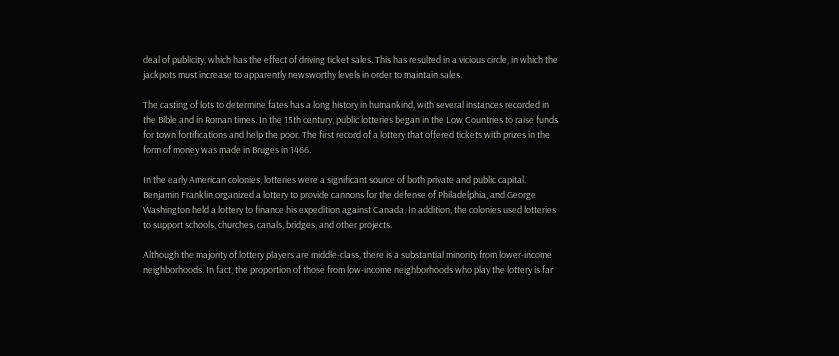deal of publicity, which has the effect of driving ticket sales. This has resulted in a vicious circle, in which the jackpots must increase to apparently newsworthy levels in order to maintain sales.

The casting of lots to determine fates has a long history in humankind, with several instances recorded in the Bible and in Roman times. In the 15th century, public lotteries began in the Low Countries to raise funds for town fortifications and help the poor. The first record of a lottery that offered tickets with prizes in the form of money was made in Bruges in 1466.

In the early American colonies, lotteries were a significant source of both private and public capital. Benjamin Franklin organized a lottery to provide cannons for the defense of Philadelphia, and George Washington held a lottery to finance his expedition against Canada. In addition, the colonies used lotteries to support schools, churches, canals, bridges, and other projects.

Although the majority of lottery players are middle-class, there is a substantial minority from lower-income neighborhoods. In fact, the proportion of those from low-income neighborhoods who play the lottery is far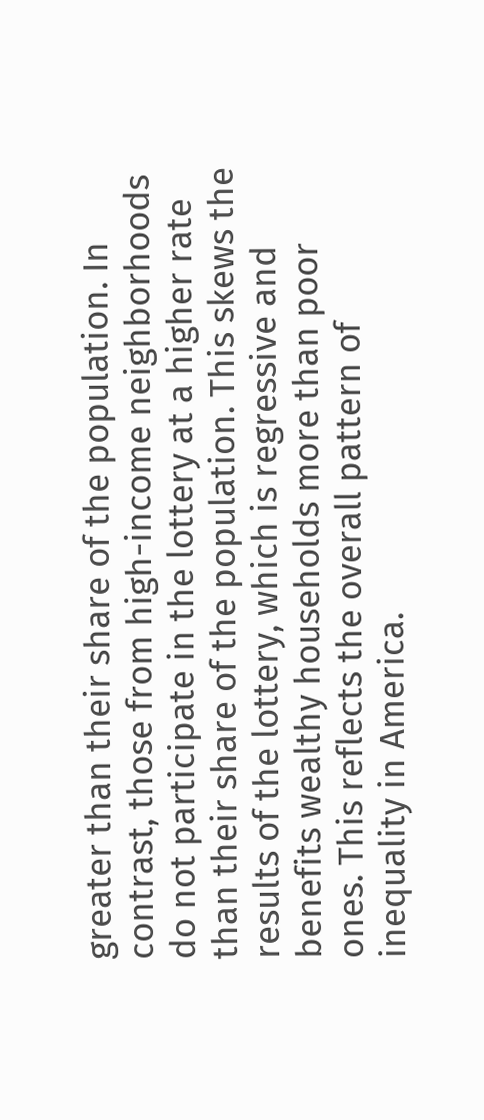greater than their share of the population. In contrast, those from high-income neighborhoods do not participate in the lottery at a higher rate than their share of the population. This skews the results of the lottery, which is regressive and benefits wealthy households more than poor ones. This reflects the overall pattern of inequality in America.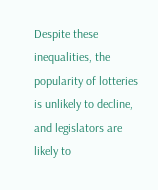Despite these inequalities, the popularity of lotteries is unlikely to decline, and legislators are likely to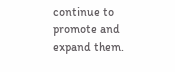continue to promote and expand them.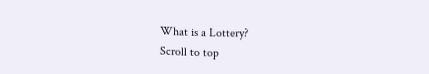What is a Lottery?
Scroll to top